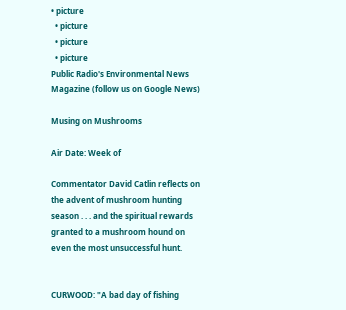• picture
  • picture
  • picture
  • picture
Public Radio's Environmental News Magazine (follow us on Google News)

Musing on Mushrooms

Air Date: Week of

Commentator David Catlin reflects on the advent of mushroom hunting season . . . and the spiritual rewards granted to a mushroom hound on even the most unsuccessful hunt.


CURWOOD: "A bad day of fishing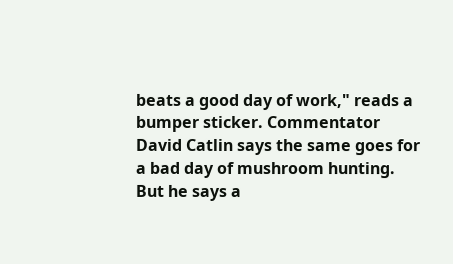beats a good day of work," reads a bumper sticker. Commentator David Catlin says the same goes for a bad day of mushroom hunting. But he says a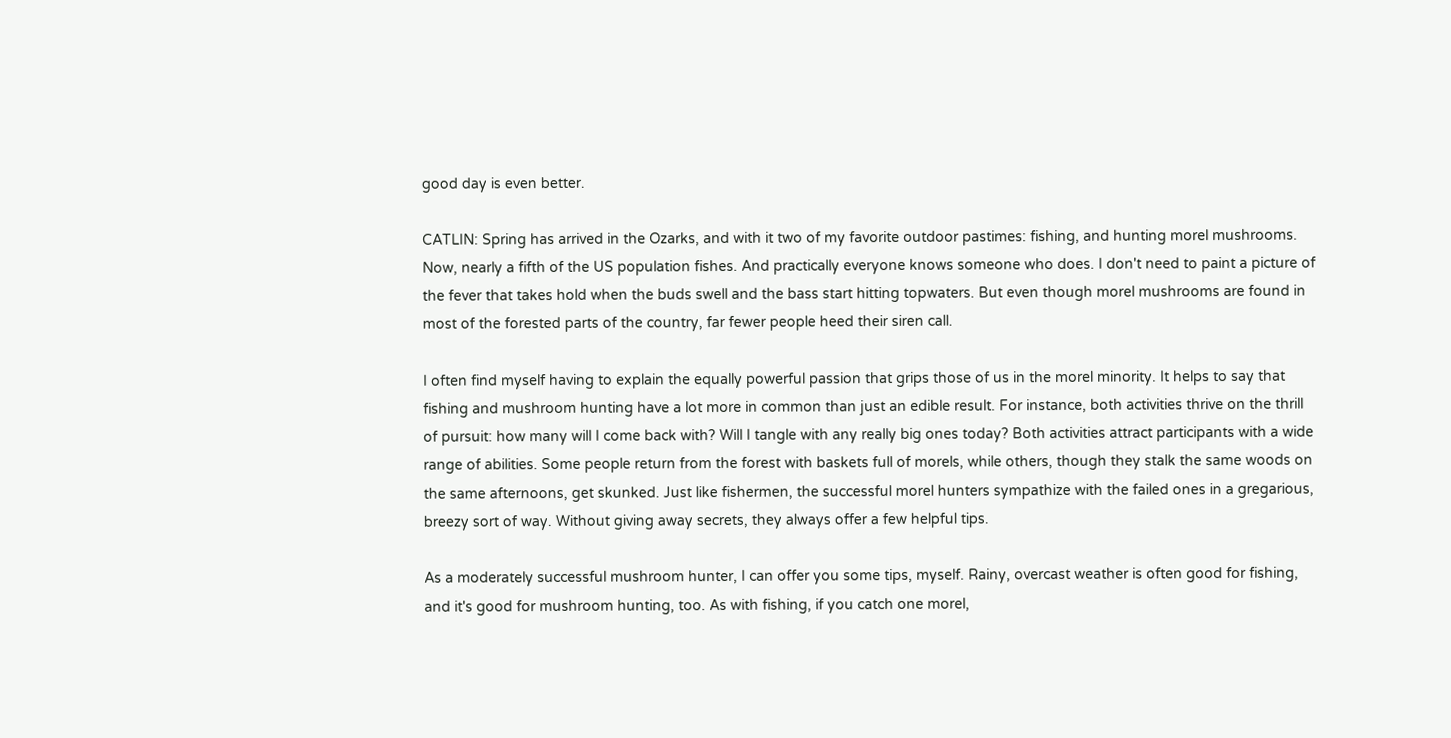good day is even better.

CATLIN: Spring has arrived in the Ozarks, and with it two of my favorite outdoor pastimes: fishing, and hunting morel mushrooms. Now, nearly a fifth of the US population fishes. And practically everyone knows someone who does. I don't need to paint a picture of the fever that takes hold when the buds swell and the bass start hitting topwaters. But even though morel mushrooms are found in most of the forested parts of the country, far fewer people heed their siren call.

I often find myself having to explain the equally powerful passion that grips those of us in the morel minority. It helps to say that fishing and mushroom hunting have a lot more in common than just an edible result. For instance, both activities thrive on the thrill of pursuit: how many will I come back with? Will I tangle with any really big ones today? Both activities attract participants with a wide range of abilities. Some people return from the forest with baskets full of morels, while others, though they stalk the same woods on the same afternoons, get skunked. Just like fishermen, the successful morel hunters sympathize with the failed ones in a gregarious, breezy sort of way. Without giving away secrets, they always offer a few helpful tips.

As a moderately successful mushroom hunter, I can offer you some tips, myself. Rainy, overcast weather is often good for fishing, and it's good for mushroom hunting, too. As with fishing, if you catch one morel,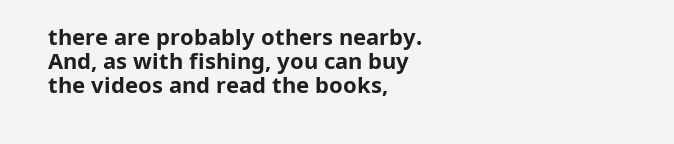there are probably others nearby. And, as with fishing, you can buy the videos and read the books,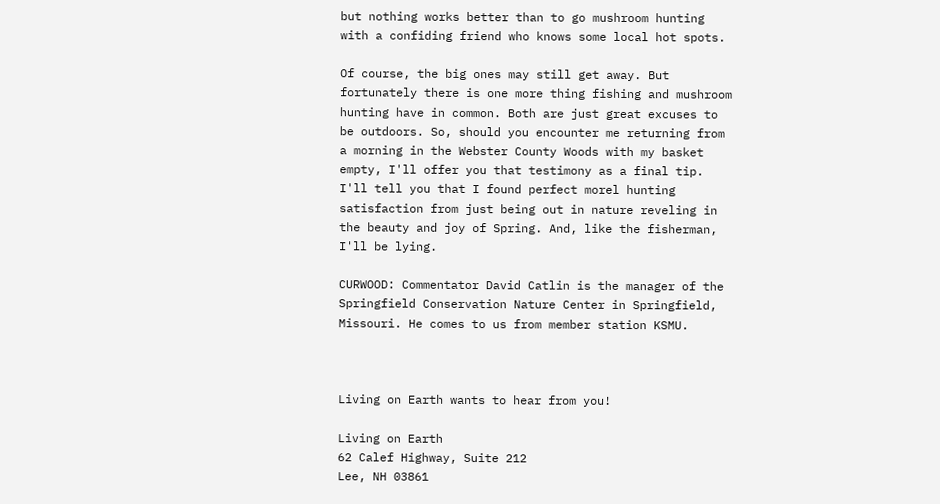but nothing works better than to go mushroom hunting with a confiding friend who knows some local hot spots.

Of course, the big ones may still get away. But fortunately there is one more thing fishing and mushroom hunting have in common. Both are just great excuses to be outdoors. So, should you encounter me returning from a morning in the Webster County Woods with my basket empty, I'll offer you that testimony as a final tip. I'll tell you that I found perfect morel hunting satisfaction from just being out in nature reveling in the beauty and joy of Spring. And, like the fisherman, I'll be lying.

CURWOOD: Commentator David Catlin is the manager of the Springfield Conservation Nature Center in Springfield, Missouri. He comes to us from member station KSMU.



Living on Earth wants to hear from you!

Living on Earth
62 Calef Highway, Suite 212
Lee, NH 03861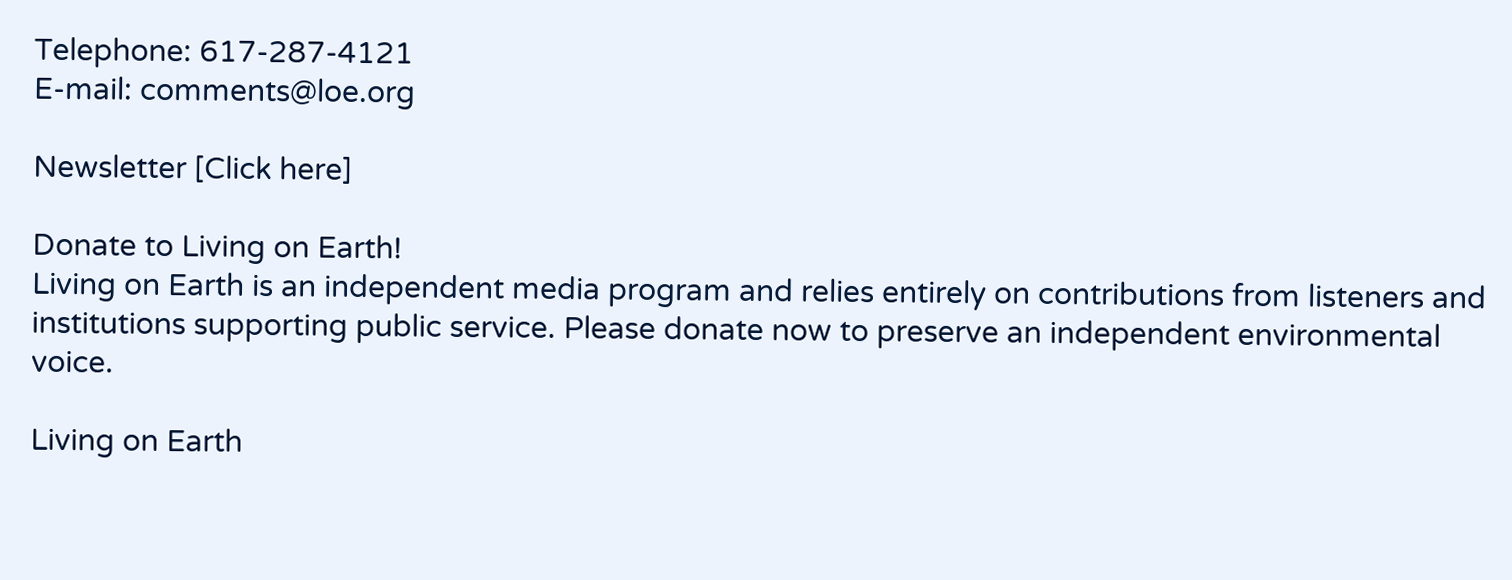Telephone: 617-287-4121
E-mail: comments@loe.org

Newsletter [Click here]

Donate to Living on Earth!
Living on Earth is an independent media program and relies entirely on contributions from listeners and institutions supporting public service. Please donate now to preserve an independent environmental voice.

Living on Earth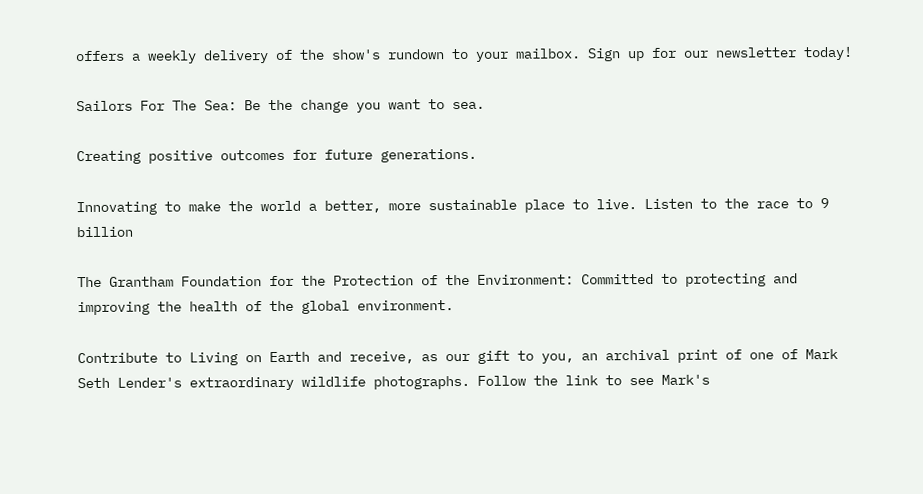offers a weekly delivery of the show's rundown to your mailbox. Sign up for our newsletter today!

Sailors For The Sea: Be the change you want to sea.

Creating positive outcomes for future generations.

Innovating to make the world a better, more sustainable place to live. Listen to the race to 9 billion

The Grantham Foundation for the Protection of the Environment: Committed to protecting and improving the health of the global environment.

Contribute to Living on Earth and receive, as our gift to you, an archival print of one of Mark Seth Lender's extraordinary wildlife photographs. Follow the link to see Mark's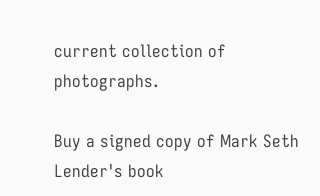current collection of photographs.

Buy a signed copy of Mark Seth Lender's book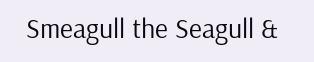Smeagull the Seagull &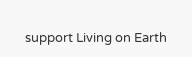support Living on Earth